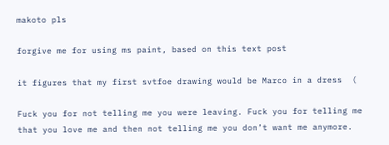makoto pls

forgive me for using ms paint, based on this text post

it figures that my first svtfoe drawing would be Marco in a dress  (

Fuck you for not telling me you were leaving. Fuck you for telling me that you love me and then not telling me you don’t want me anymore.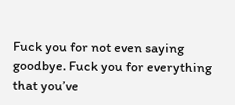Fuck you for not even saying goodbye. Fuck you for everything that you’ve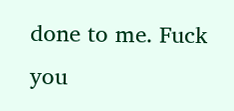done to me. Fuck you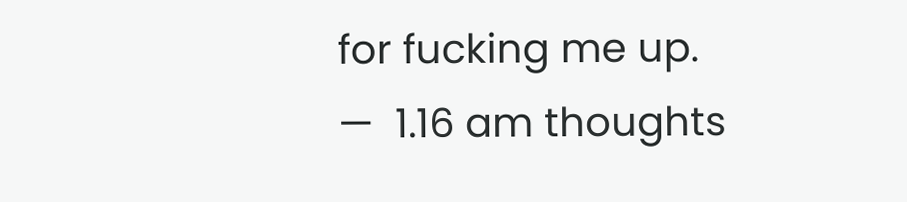for fucking me up.
—  1.16 am thoughts